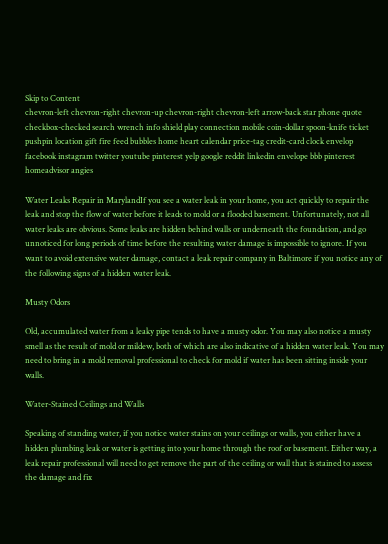Skip to Content
chevron-left chevron-right chevron-up chevron-right chevron-left arrow-back star phone quote checkbox-checked search wrench info shield play connection mobile coin-dollar spoon-knife ticket pushpin location gift fire feed bubbles home heart calendar price-tag credit-card clock envelop facebook instagram twitter youtube pinterest yelp google reddit linkedin envelope bbb pinterest homeadvisor angies

Water Leaks Repair in MarylandIf you see a water leak in your home, you act quickly to repair the leak and stop the flow of water before it leads to mold or a flooded basement. Unfortunately, not all water leaks are obvious. Some leaks are hidden behind walls or underneath the foundation, and go unnoticed for long periods of time before the resulting water damage is impossible to ignore. If you want to avoid extensive water damage, contact a leak repair company in Baltimore if you notice any of the following signs of a hidden water leak.

Musty Odors

Old, accumulated water from a leaky pipe tends to have a musty odor. You may also notice a musty smell as the result of mold or mildew, both of which are also indicative of a hidden water leak. You may need to bring in a mold removal professional to check for mold if water has been sitting inside your walls.

Water-Stained Ceilings and Walls

Speaking of standing water, if you notice water stains on your ceilings or walls, you either have a hidden plumbing leak or water is getting into your home through the roof or basement. Either way, a leak repair professional will need to get remove the part of the ceiling or wall that is stained to assess the damage and fix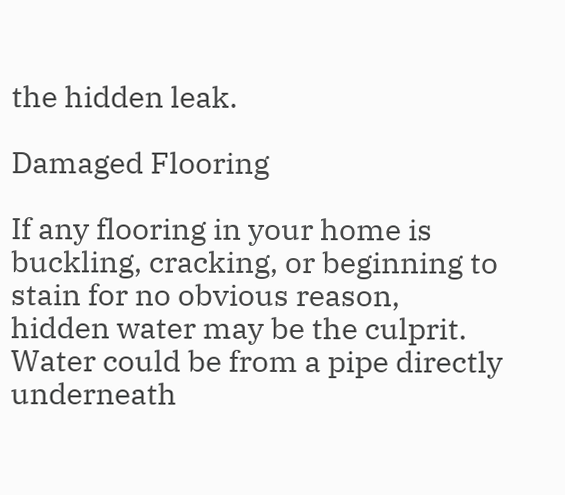the hidden leak.

Damaged Flooring

If any flooring in your home is buckling, cracking, or beginning to stain for no obvious reason, hidden water may be the culprit. Water could be from a pipe directly underneath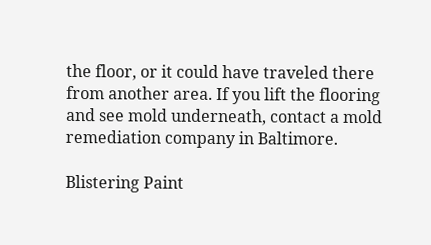the floor, or it could have traveled there from another area. If you lift the flooring and see mold underneath, contact a mold remediation company in Baltimore.

Blistering Paint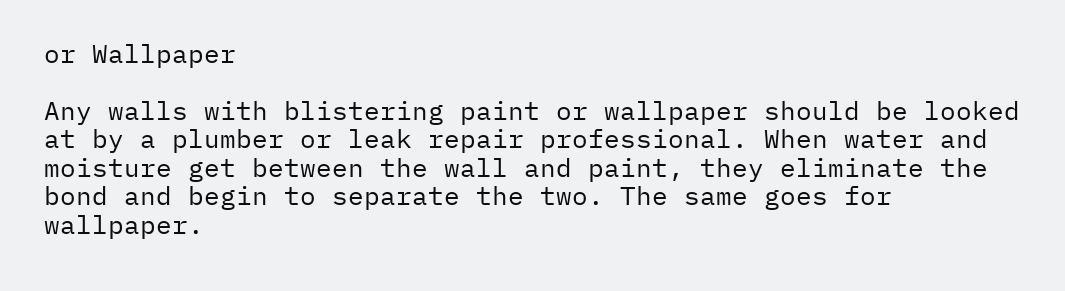or Wallpaper

Any walls with blistering paint or wallpaper should be looked at by a plumber or leak repair professional. When water and moisture get between the wall and paint, they eliminate the bond and begin to separate the two. The same goes for wallpaper.